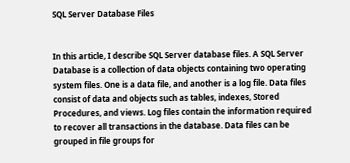SQL Server Database Files


In this article, I describe SQL Server database files. A SQL Server Database is a collection of data objects containing two operating system files. One is a data file, and another is a log file. Data files consist of data and objects such as tables, indexes, Stored Procedures, and views. Log files contain the information required to recover all transactions in the database. Data files can be grouped in file groups for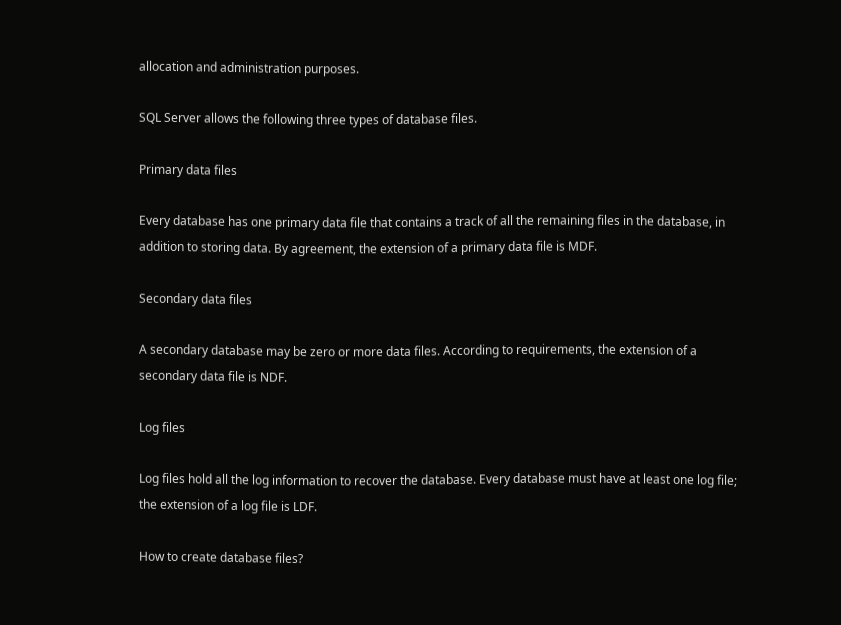allocation and administration purposes.

SQL Server allows the following three types of database files.

Primary data files

Every database has one primary data file that contains a track of all the remaining files in the database, in addition to storing data. By agreement, the extension of a primary data file is MDF.

Secondary data files

A secondary database may be zero or more data files. According to requirements, the extension of a secondary data file is NDF.

Log files

Log files hold all the log information to recover the database. Every database must have at least one log file; the extension of a log file is LDF.

How to create database files?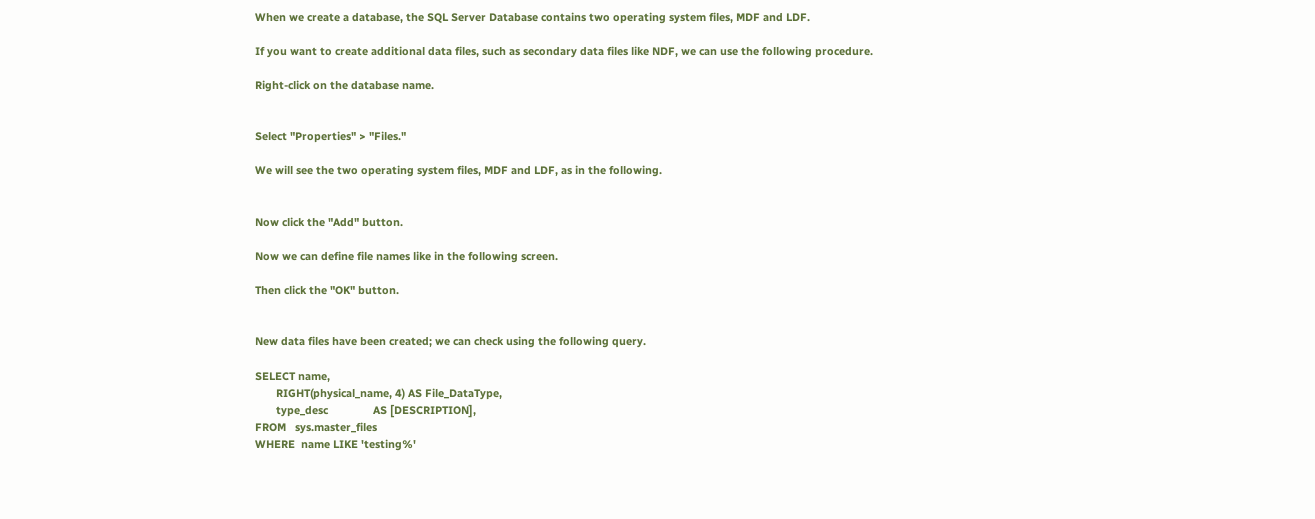When we create a database, the SQL Server Database contains two operating system files, MDF and LDF.

If you want to create additional data files, such as secondary data files like NDF, we can use the following procedure.

Right-click on the database name.


Select "Properties" > "Files."

We will see the two operating system files, MDF and LDF, as in the following.


Now click the "Add" button.

Now we can define file names like in the following screen.

Then click the "OK" button.


New data files have been created; we can check using the following query.

SELECT name,
       RIGHT(physical_name, 4) AS File_DataType,
       type_desc               AS [DESCRIPTION],
FROM   sys.master_files
WHERE  name LIKE 'testing%'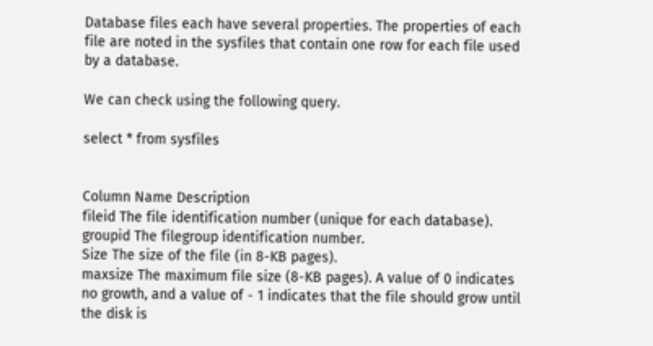Database files each have several properties. The properties of each file are noted in the sysfiles that contain one row for each file used by a database.

We can check using the following query.

select * from sysfiles


Column Name Description
fileid The file identification number (unique for each database).
groupid The filegroup identification number.
Size The size of the file (in 8-KB pages).
maxsize The maximum file size (8-KB pages). A value of 0 indicates no growth, and a value of - 1 indicates that the file should grow until the disk is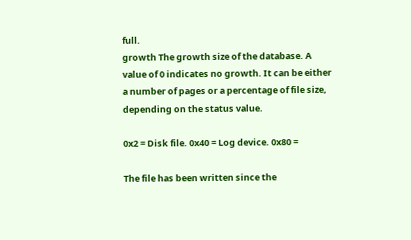full.
growth The growth size of the database. A value of 0 indicates no growth. It can be either a number of pages or a percentage of file size, depending on the status value.

0x2 = Disk file. 0x40 = Log device. 0x80 =

The file has been written since the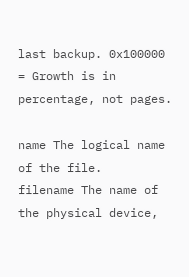last backup. 0x100000 = Growth is in percentage, not pages.

name The logical name of the file.
filename The name of the physical device,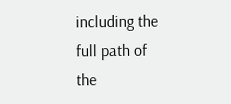including the full path of the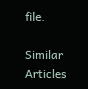file.

Similar Articles